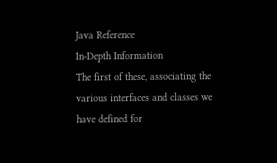Java Reference
In-Depth Information
The first of these, associating the various interfaces and classes we have defined for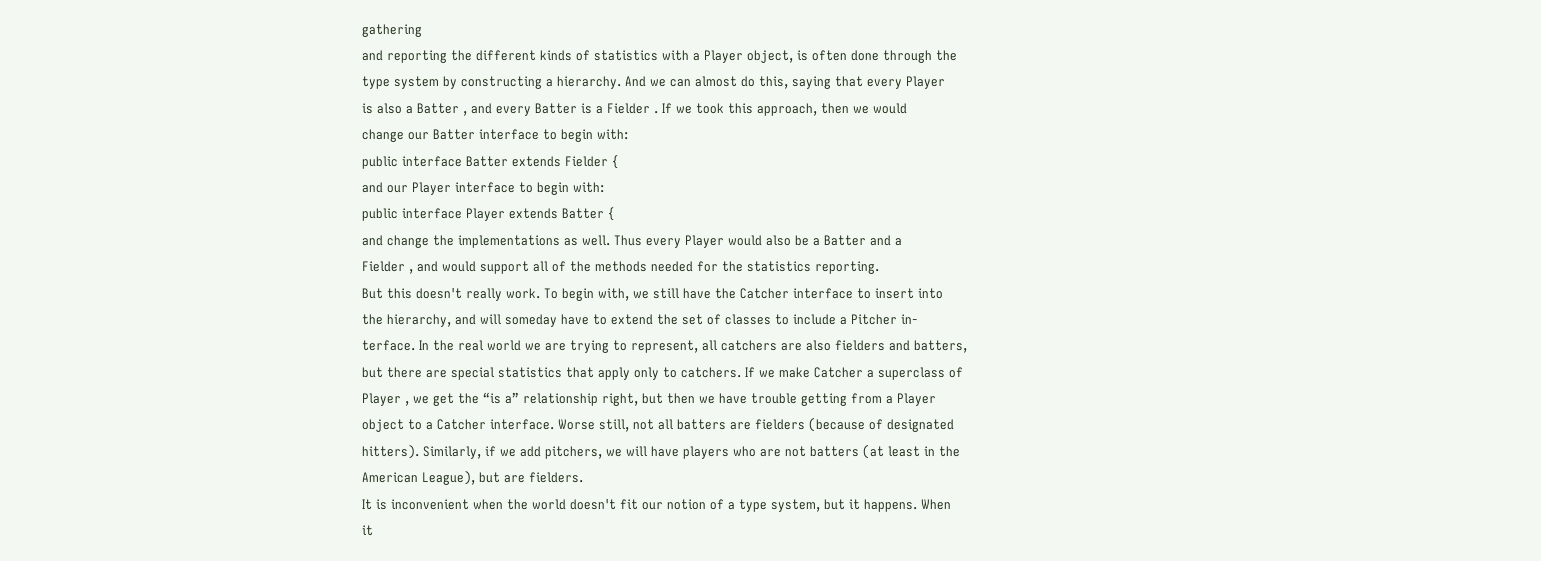gathering
and reporting the different kinds of statistics with a Player object, is often done through the
type system by constructing a hierarchy. And we can almost do this, saying that every Player
is also a Batter , and every Batter is a Fielder . If we took this approach, then we would
change our Batter interface to begin with:
public interface Batter extends Fielder {
and our Player interface to begin with:
public interface Player extends Batter {
and change the implementations as well. Thus every Player would also be a Batter and a
Fielder , and would support all of the methods needed for the statistics reporting.
But this doesn't really work. To begin with, we still have the Catcher interface to insert into
the hierarchy, and will someday have to extend the set of classes to include a Pitcher in-
terface. In the real world we are trying to represent, all catchers are also fielders and batters,
but there are special statistics that apply only to catchers. If we make Catcher a superclass of
Player , we get the “is a” relationship right, but then we have trouble getting from a Player
object to a Catcher interface. Worse still, not all batters are fielders (because of designated
hitters). Similarly, if we add pitchers, we will have players who are not batters (at least in the
American League), but are fielders.
It is inconvenient when the world doesn't fit our notion of a type system, but it happens. When
it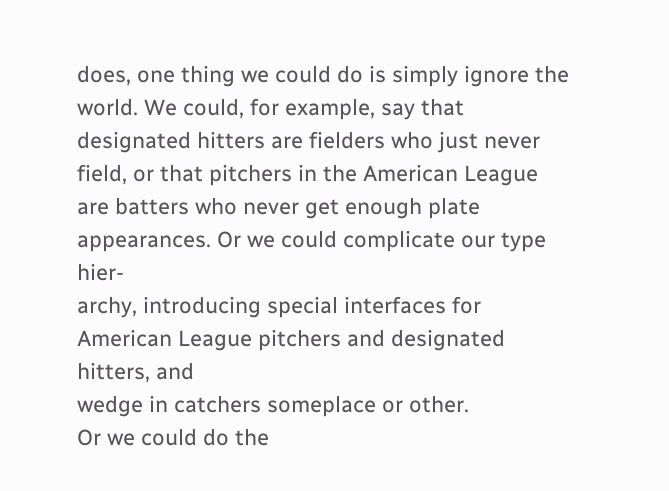does, one thing we could do is simply ignore the world. We could, for example, say that
designated hitters are fielders who just never field, or that pitchers in the American League
are batters who never get enough plate appearances. Or we could complicate our type hier-
archy, introducing special interfaces for American League pitchers and designated hitters, and
wedge in catchers someplace or other.
Or we could do the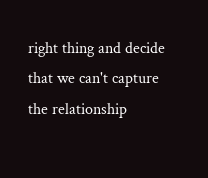right thing and decide that we can't capture the relationship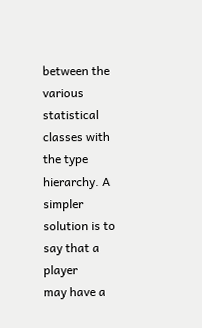between the
various statistical classes with the type hierarchy. A simpler solution is to say that a player
may have a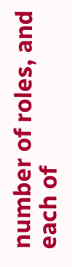number of roles, and each of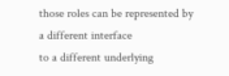those roles can be represented by a different interface
to a different underlying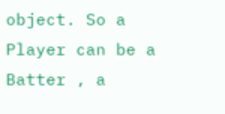object. So a Player can be a Batter , a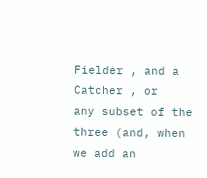Fielder , and a Catcher , or
any subset of the three (and, when we add an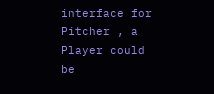interface for Pitcher , a Player could be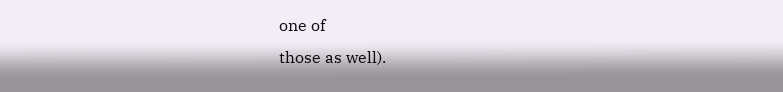one of
those as well).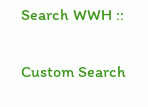Search WWH ::

Custom Search